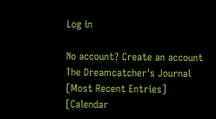Log in

No account? Create an account
The Dreamcatcher's Journal
[Most Recent Entries] [Calendar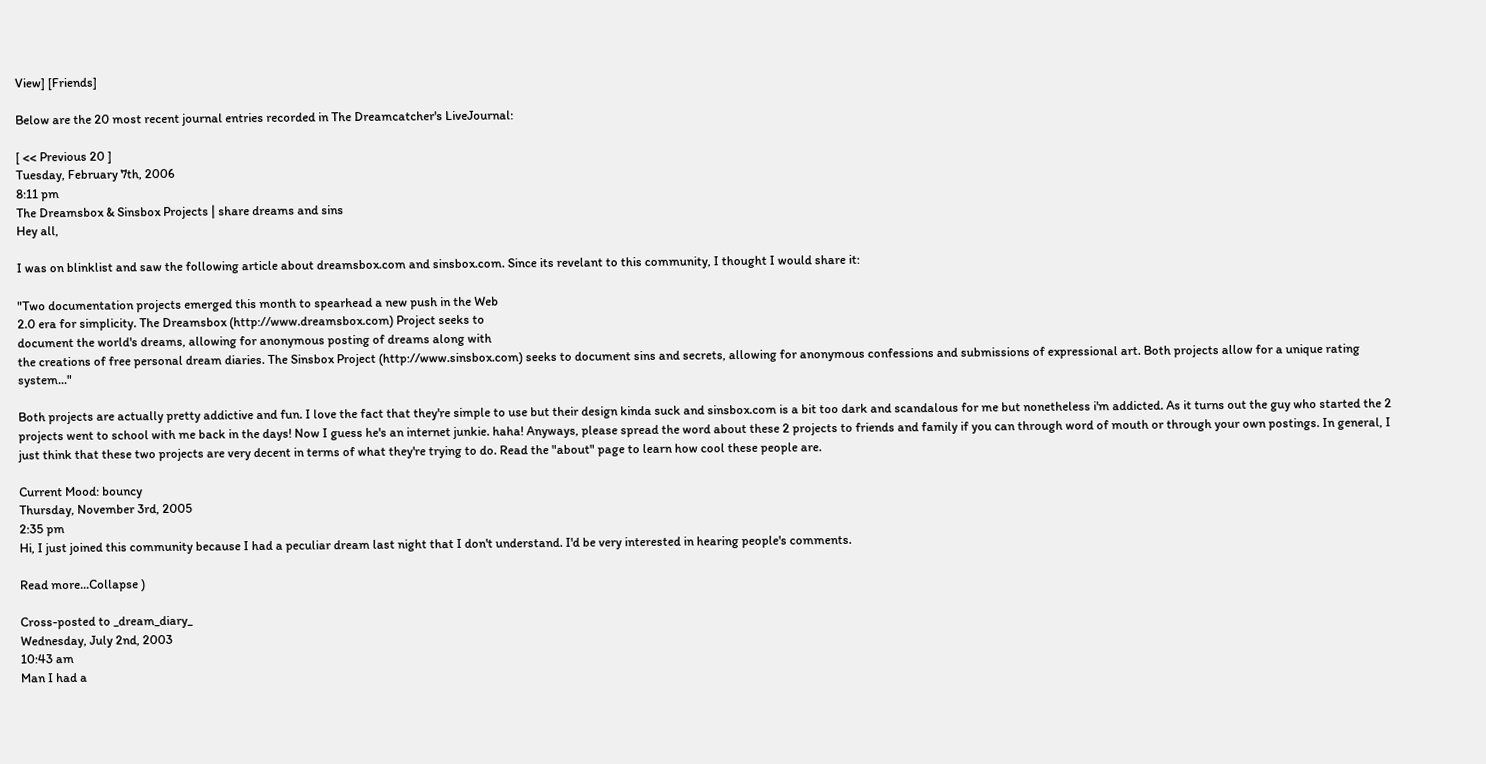View] [Friends]

Below are the 20 most recent journal entries recorded in The Dreamcatcher's LiveJournal:

[ << Previous 20 ]
Tuesday, February 7th, 2006
8:11 pm
The Dreamsbox & Sinsbox Projects | share dreams and sins
Hey all,

I was on blinklist and saw the following article about dreamsbox.com and sinsbox.com. Since its revelant to this community, I thought I would share it:

"Two documentation projects emerged this month to spearhead a new push in the Web
2.0 era for simplicity. The Dreamsbox (http://www.dreamsbox.com) Project seeks to
document the world's dreams, allowing for anonymous posting of dreams along with
the creations of free personal dream diaries. The Sinsbox Project (http://www.sinsbox.com) seeks to document sins and secrets, allowing for anonymous confessions and submissions of expressional art. Both projects allow for a unique rating system..."

Both projects are actually pretty addictive and fun. I love the fact that they're simple to use but their design kinda suck and sinsbox.com is a bit too dark and scandalous for me but nonetheless i'm addicted. As it turns out the guy who started the 2 projects went to school with me back in the days! Now I guess he's an internet junkie. haha! Anyways, please spread the word about these 2 projects to friends and family if you can through word of mouth or through your own postings. In general, I just think that these two projects are very decent in terms of what they're trying to do. Read the "about" page to learn how cool these people are.

Current Mood: bouncy
Thursday, November 3rd, 2005
2:35 pm
Hi, I just joined this community because I had a peculiar dream last night that I don't understand. I'd be very interested in hearing people's comments.

Read more...Collapse )

Cross-posted to _dream_diary_
Wednesday, July 2nd, 2003
10:43 am
Man I had a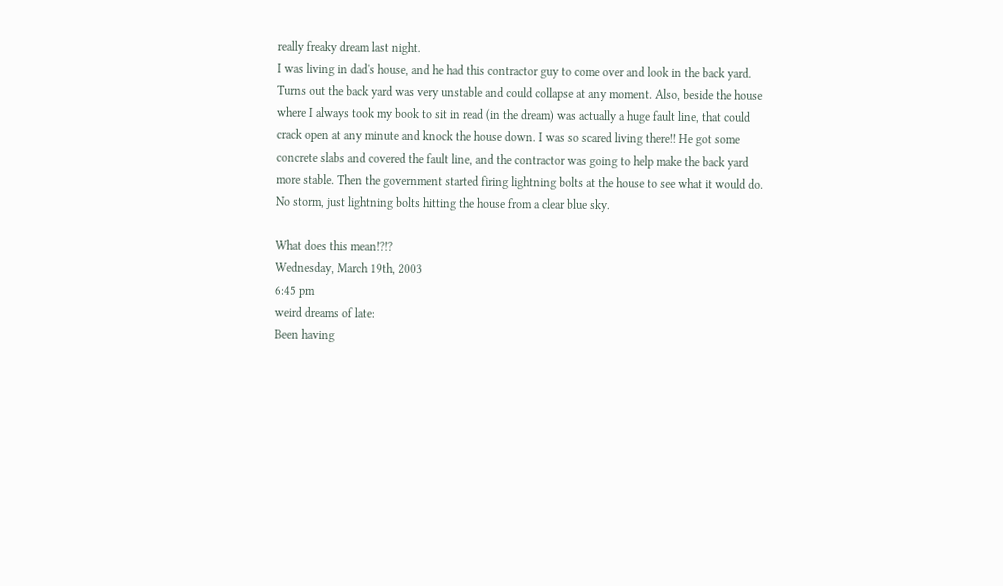really freaky dream last night.
I was living in dad's house, and he had this contractor guy to come over and look in the back yard. Turns out the back yard was very unstable and could collapse at any moment. Also, beside the house where I always took my book to sit in read (in the dream) was actually a huge fault line, that could crack open at any minute and knock the house down. I was so scared living there!! He got some concrete slabs and covered the fault line, and the contractor was going to help make the back yard more stable. Then the government started firing lightning bolts at the house to see what it would do. No storm, just lightning bolts hitting the house from a clear blue sky.

What does this mean!?!?
Wednesday, March 19th, 2003
6:45 pm
weird dreams of late:
Been having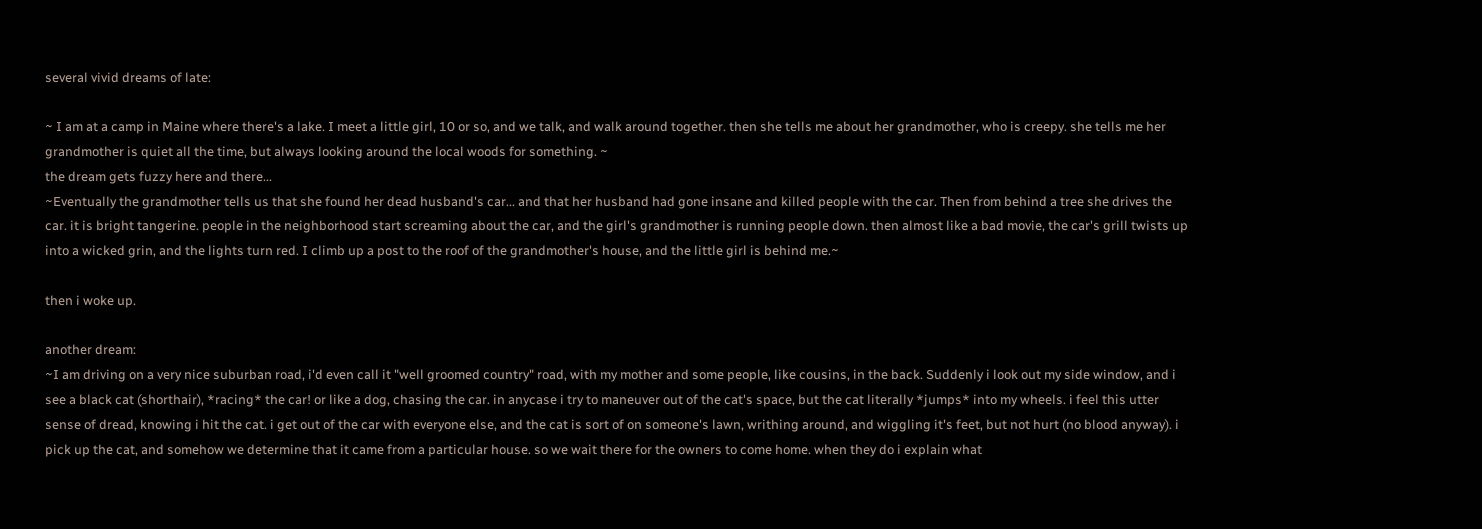several vivid dreams of late:

~ I am at a camp in Maine where there's a lake. I meet a little girl, 10 or so, and we talk, and walk around together. then she tells me about her grandmother, who is creepy. she tells me her grandmother is quiet all the time, but always looking around the local woods for something. ~
the dream gets fuzzy here and there...
~Eventually the grandmother tells us that she found her dead husband's car... and that her husband had gone insane and killed people with the car. Then from behind a tree she drives the car. it is bright tangerine. people in the neighborhood start screaming about the car, and the girl's grandmother is running people down. then almost like a bad movie, the car's grill twists up into a wicked grin, and the lights turn red. I climb up a post to the roof of the grandmother's house, and the little girl is behind me.~

then i woke up.

another dream:
~I am driving on a very nice suburban road, i'd even call it "well groomed country" road, with my mother and some people, like cousins, in the back. Suddenly i look out my side window, and i see a black cat (shorthair), *racing* the car! or like a dog, chasing the car. in anycase i try to maneuver out of the cat's space, but the cat literally *jumps* into my wheels. i feel this utter sense of dread, knowing i hit the cat. i get out of the car with everyone else, and the cat is sort of on someone's lawn, writhing around, and wiggling it's feet, but not hurt (no blood anyway). i pick up the cat, and somehow we determine that it came from a particular house. so we wait there for the owners to come home. when they do i explain what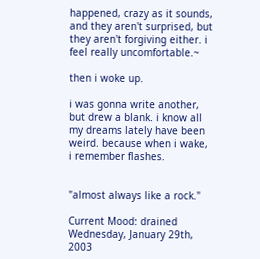happened, crazy as it sounds, and they aren't surprised, but they aren't forgiving either. i feel really uncomfortable.~

then i woke up.

i was gonna write another, but drew a blank. i know all my dreams lately have been weird. because when i wake, i remember flashes.


"almost always like a rock."

Current Mood: drained
Wednesday, January 29th, 2003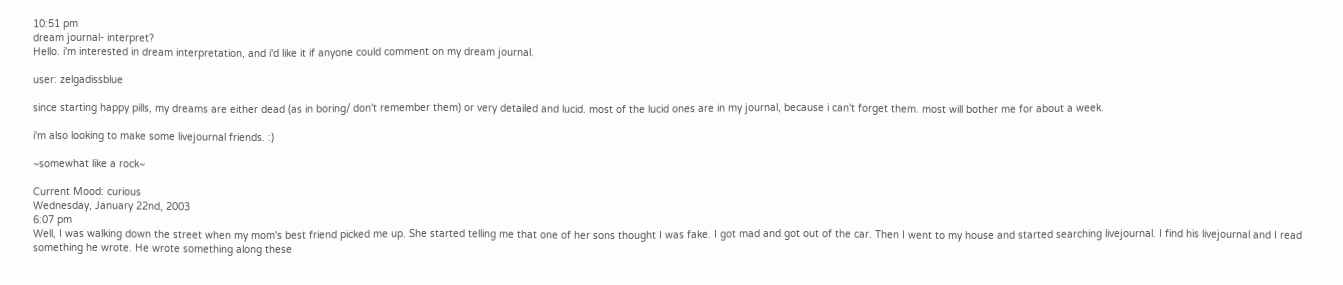10:51 pm
dream journal- interpret?
Hello. i'm interested in dream interpretation, and i'd like it if anyone could comment on my dream journal.

user: zelgadissblue

since starting happy pills, my dreams are either dead (as in boring/ don't remember them) or very detailed and lucid. most of the lucid ones are in my journal, because i can't forget them. most will bother me for about a week.

i'm also looking to make some livejournal friends. :)

~somewhat like a rock~

Current Mood: curious
Wednesday, January 22nd, 2003
6:07 pm
Well, I was walking down the street when my mom's best friend picked me up. She started telling me that one of her sons thought I was fake. I got mad and got out of the car. Then I went to my house and started searching livejournal. I find his livejournal and I read something he wrote. He wrote something along these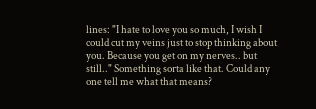lines: "I hate to love you so much, I wish I could cut my veins just to stop thinking about you. Because you get on my nerves.. but still.." Something sorta like that. Could any one tell me what that means?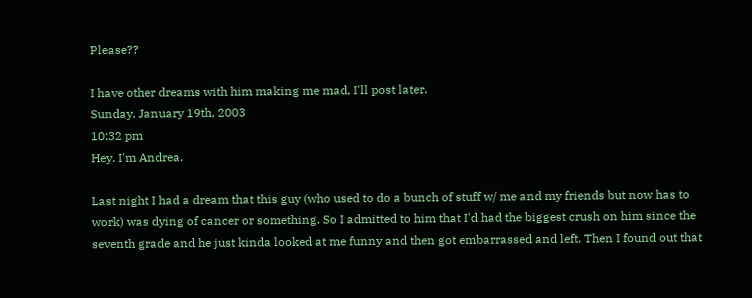Please??

I have other dreams with him making me mad, I'll post later.
Sunday, January 19th, 2003
10:32 pm
Hey. I'm Andrea.

Last night I had a dream that this guy (who used to do a bunch of stuff w/ me and my friends but now has to work) was dying of cancer or something. So I admitted to him that I'd had the biggest crush on him since the seventh grade and he just kinda looked at me funny and then got embarrassed and left. Then I found out that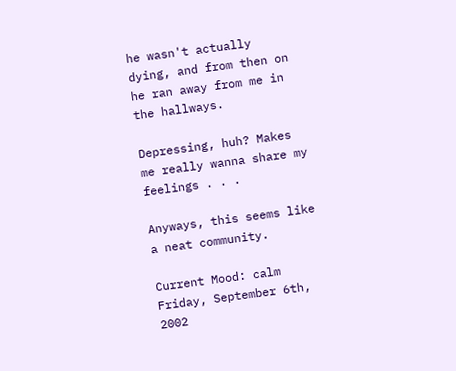he wasn't actually dying, and from then on he ran away from me in the hallways.

Depressing, huh? Makes me really wanna share my feelings . . .

Anyways, this seems like a neat community.

Current Mood: calm
Friday, September 6th, 2002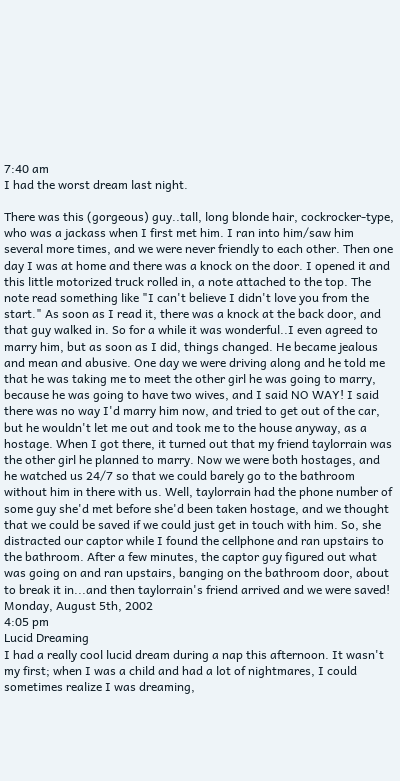7:40 am
I had the worst dream last night.

There was this (gorgeous) guy..tall, long blonde hair, cockrocker-type, who was a jackass when I first met him. I ran into him/saw him several more times, and we were never friendly to each other. Then one day I was at home and there was a knock on the door. I opened it and this little motorized truck rolled in, a note attached to the top. The note read something like "I can't believe I didn't love you from the start." As soon as I read it, there was a knock at the back door, and that guy walked in. So for a while it was wonderful..I even agreed to marry him, but as soon as I did, things changed. He became jealous and mean and abusive. One day we were driving along and he told me that he was taking me to meet the other girl he was going to marry, because he was going to have two wives, and I said NO WAY! I said there was no way I'd marry him now, and tried to get out of the car, but he wouldn't let me out and took me to the house anyway, as a hostage. When I got there, it turned out that my friend taylorrain was the other girl he planned to marry. Now we were both hostages, and he watched us 24/7 so that we could barely go to the bathroom without him in there with us. Well, taylorrain had the phone number of some guy she'd met before she'd been taken hostage, and we thought that we could be saved if we could just get in touch with him. So, she distracted our captor while I found the cellphone and ran upstairs to the bathroom. After a few minutes, the captor guy figured out what was going on and ran upstairs, banging on the bathroom door, about to break it in...and then taylorrain's friend arrived and we were saved!
Monday, August 5th, 2002
4:05 pm
Lucid Dreaming
I had a really cool lucid dream during a nap this afternoon. It wasn't my first; when I was a child and had a lot of nightmares, I could sometimes realize I was dreaming,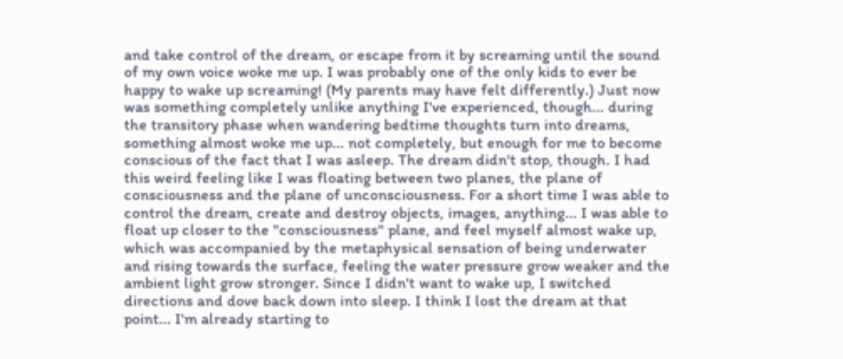and take control of the dream, or escape from it by screaming until the sound of my own voice woke me up. I was probably one of the only kids to ever be happy to wake up screaming! (My parents may have felt differently.) Just now was something completely unlike anything I've experienced, though... during the transitory phase when wandering bedtime thoughts turn into dreams, something almost woke me up... not completely, but enough for me to become conscious of the fact that I was asleep. The dream didn't stop, though. I had this weird feeling like I was floating between two planes, the plane of consciousness and the plane of unconsciousness. For a short time I was able to control the dream, create and destroy objects, images, anything... I was able to float up closer to the "consciousness" plane, and feel myself almost wake up, which was accompanied by the metaphysical sensation of being underwater and rising towards the surface, feeling the water pressure grow weaker and the ambient light grow stronger. Since I didn't want to wake up, I switched directions and dove back down into sleep. I think I lost the dream at that point... I'm already starting to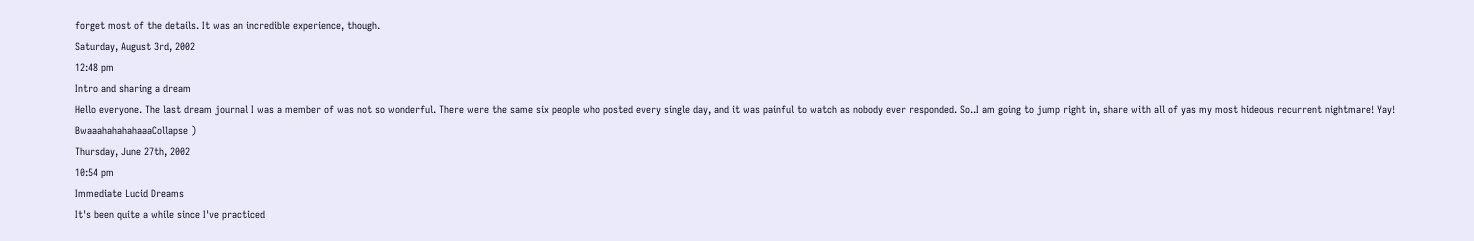forget most of the details. It was an incredible experience, though.
Saturday, August 3rd, 2002
12:48 pm
Intro and sharing a dream
Hello everyone. The last dream journal I was a member of was not so wonderful. There were the same six people who posted every single day, and it was painful to watch as nobody ever responded. So..I am going to jump right in, share with all of yas my most hideous recurrent nightmare! Yay!
BwaaahahahahaaaCollapse )
Thursday, June 27th, 2002
10:54 pm
Immediate Lucid Dreams
It's been quite a while since I've practiced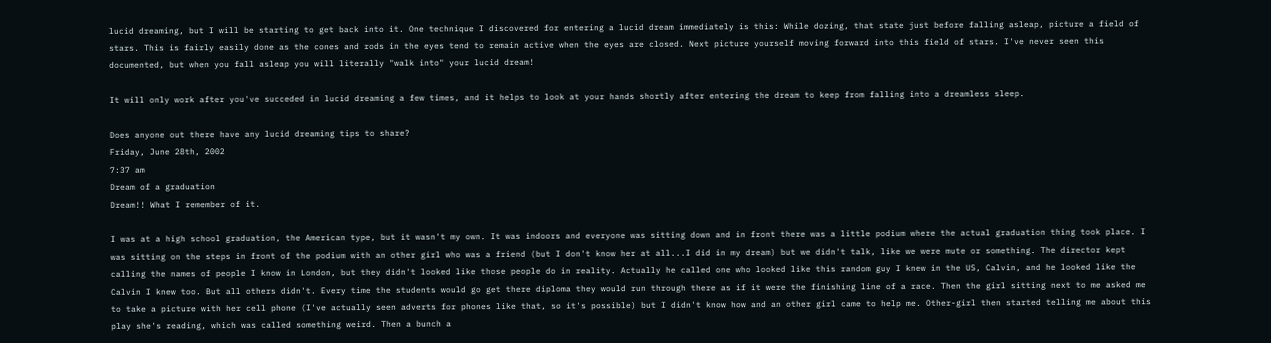lucid dreaming, but I will be starting to get back into it. One technique I discovered for entering a lucid dream immediately is this: While dozing, that state just before falling asleap, picture a field of stars. This is fairly easily done as the cones and rods in the eyes tend to remain active when the eyes are closed. Next picture yourself moving forward into this field of stars. I've never seen this documented, but when you fall asleap you will literally "walk into" your lucid dream!

It will only work after you've succeded in lucid dreaming a few times, and it helps to look at your hands shortly after entering the dream to keep from falling into a dreamless sleep.

Does anyone out there have any lucid dreaming tips to share?
Friday, June 28th, 2002
7:37 am
Dream of a graduation
Dream!! What I remember of it.

I was at a high school graduation, the American type, but it wasn't my own. It was indoors and everyone was sitting down and in front there was a little podium where the actual graduation thing took place. I was sitting on the steps in front of the podium with an other girl who was a friend (but I don't know her at all...I did in my dream) but we didn't talk, like we were mute or something. The director kept calling the names of people I know in London, but they didn't looked like those people do in reality. Actually he called one who looked like this random guy I knew in the US, Calvin, and he looked like the Calvin I knew too. But all others didn't. Every time the students would go get there diploma they would run through there as if it were the finishing line of a race. Then the girl sitting next to me asked me to take a picture with her cell phone (I've actually seen adverts for phones like that, so it's possible) but I didn't know how and an other girl came to help me. Other-girl then started telling me about this play she's reading, which was called something weird. Then a bunch a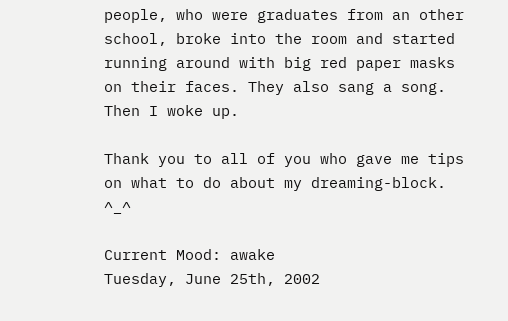people, who were graduates from an other school, broke into the room and started running around with big red paper masks on their faces. They also sang a song. Then I woke up.

Thank you to all of you who gave me tips on what to do about my dreaming-block. ^_^

Current Mood: awake
Tuesday, June 25th, 2002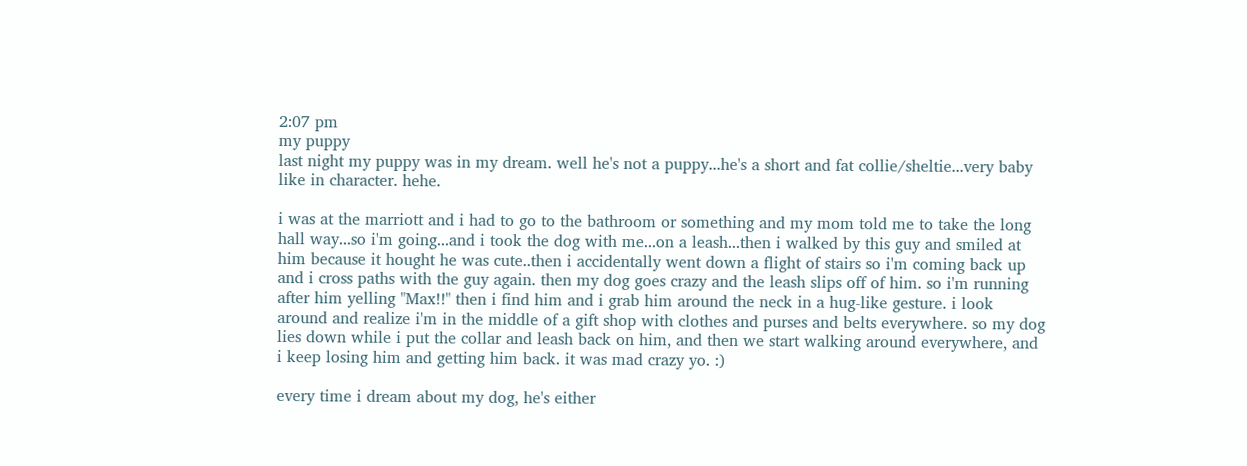2:07 pm
my puppy
last night my puppy was in my dream. well he's not a puppy...he's a short and fat collie/sheltie...very baby like in character. hehe.

i was at the marriott and i had to go to the bathroom or something and my mom told me to take the long hall way...so i'm going...and i took the dog with me...on a leash...then i walked by this guy and smiled at him because it hought he was cute..then i accidentally went down a flight of stairs so i'm coming back up and i cross paths with the guy again. then my dog goes crazy and the leash slips off of him. so i'm running after him yelling "Max!!" then i find him and i grab him around the neck in a hug-like gesture. i look around and realize i'm in the middle of a gift shop with clothes and purses and belts everywhere. so my dog lies down while i put the collar and leash back on him, and then we start walking around everywhere, and i keep losing him and getting him back. it was mad crazy yo. :)

every time i dream about my dog, he's either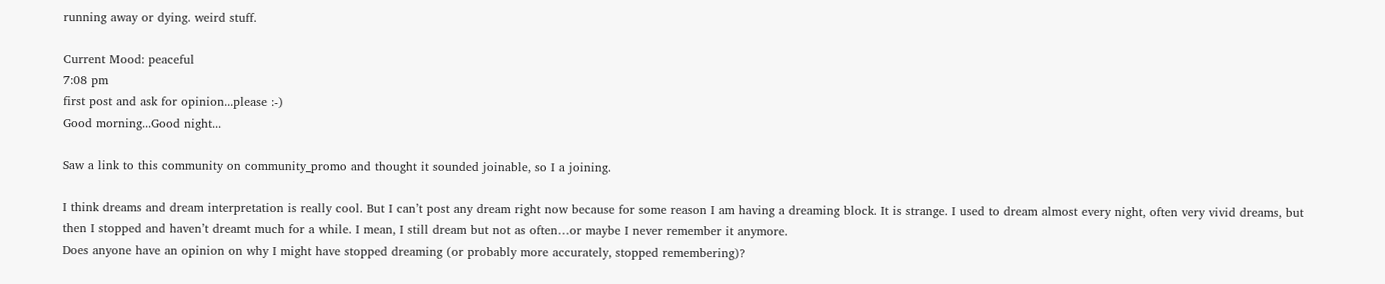running away or dying. weird stuff.

Current Mood: peaceful
7:08 pm
first post and ask for opinion...please :-)
Good morning...Good night...

Saw a link to this community on community_promo and thought it sounded joinable, so I a joining.

I think dreams and dream interpretation is really cool. But I can’t post any dream right now because for some reason I am having a dreaming block. It is strange. I used to dream almost every night, often very vivid dreams, but then I stopped and haven’t dreamt much for a while. I mean, I still dream but not as often…or maybe I never remember it anymore.
Does anyone have an opinion on why I might have stopped dreaming (or probably more accurately, stopped remembering)?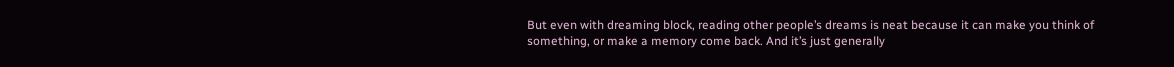But even with dreaming block, reading other people’s dreams is neat because it can make you think of something, or make a memory come back. And it’s just generally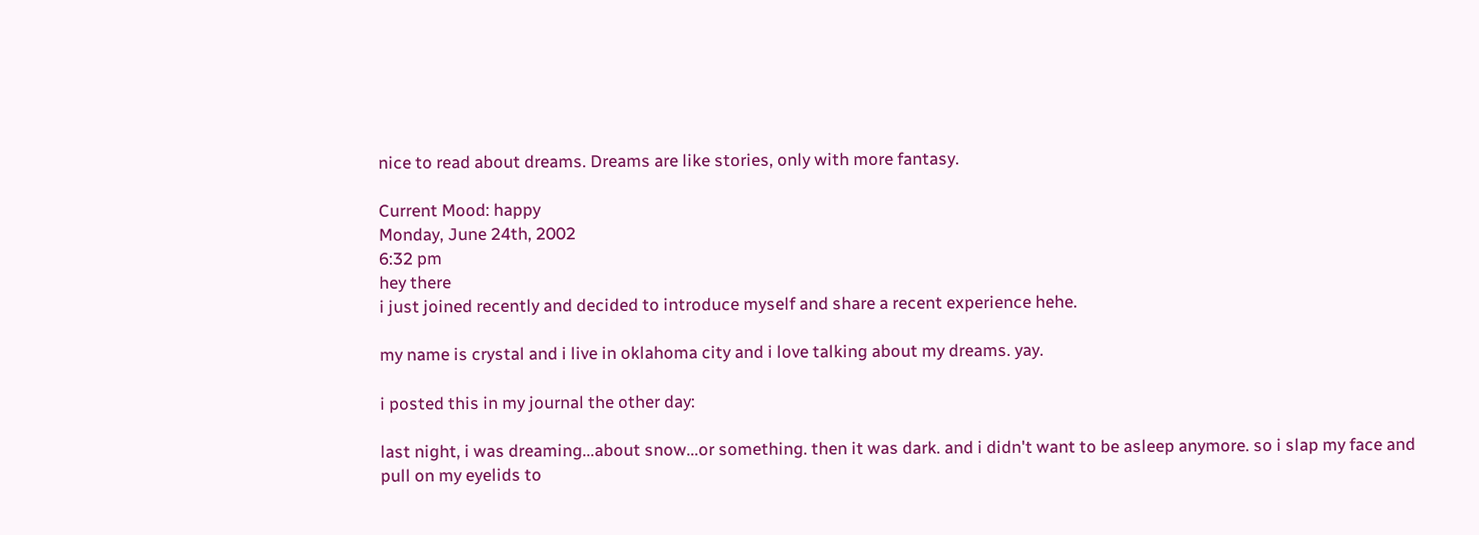nice to read about dreams. Dreams are like stories, only with more fantasy.

Current Mood: happy
Monday, June 24th, 2002
6:32 pm
hey there
i just joined recently and decided to introduce myself and share a recent experience hehe.

my name is crystal and i live in oklahoma city and i love talking about my dreams. yay.

i posted this in my journal the other day:

last night, i was dreaming...about snow...or something. then it was dark. and i didn't want to be asleep anymore. so i slap my face and pull on my eyelids to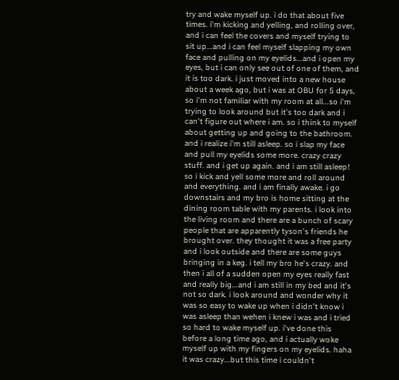try and wake myself up. i do that about five times. i'm kicking and yelling, and rolling over, and i can feel the covers and myself trying to sit up...and i can feel myself slapping my own face and pulling on my eyelids...and i open my eyes, but i can only see out of one of them, and it is too dark. i just moved into a new house about a week ago, but i was at OBU for 5 days, so i'm not familiar with my room at all...so i'm trying to look around but it's too dark and i can't figure out where i am. so i think to myself about getting up and going to the bathroom. and i realize i'm still asleep. so i slap my face and pull my eyelids some more. crazy crazy stuff. and i get up again. and i am still asleep! so i kick and yell some more and roll around and everything. and i am finally awake. i go downstairs and my bro is home sitting at the dining room table with my parents. i look into the living room and there are a bunch of scary people that are apparently tyson's friends he brought over. they thought it was a free party and i look outside and there are some guys bringing in a keg. i tell my bro he's crazy. and then i all of a sudden open my eyes really fast and really big...and i am still in my bed and it's not so dark. i look around and wonder why it was so easy to wake up when i didn't know i was asleep than wehen i knew i was and i tried so hard to wake myself up. i've done this before a long time ago, and i actually woke myself up with my fingers on my eyelids. haha it was crazy...but this time i couldn't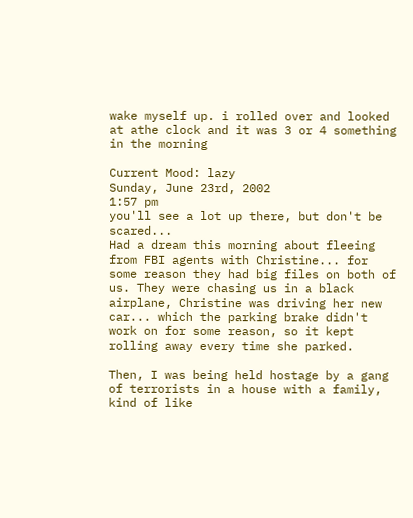wake myself up. i rolled over and looked at athe clock and it was 3 or 4 something in the morning

Current Mood: lazy
Sunday, June 23rd, 2002
1:57 pm
you'll see a lot up there, but don't be scared...
Had a dream this morning about fleeing from FBI agents with Christine... for some reason they had big files on both of us. They were chasing us in a black airplane, Christine was driving her new car... which the parking brake didn't work on for some reason, so it kept rolling away every time she parked.

Then, I was being held hostage by a gang of terrorists in a house with a family, kind of like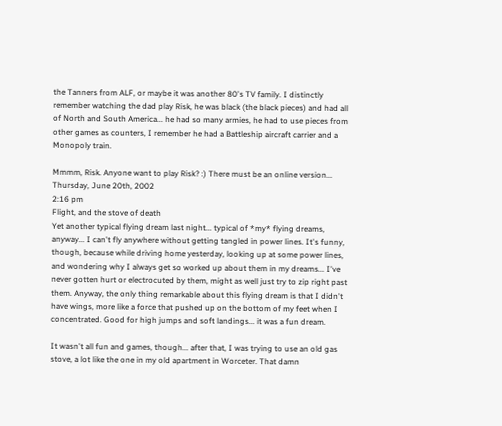the Tanners from ALF, or maybe it was another 80's TV family. I distinctly remember watching the dad play Risk, he was black (the black pieces) and had all of North and South America... he had so many armies, he had to use pieces from other games as counters, I remember he had a Battleship aircraft carrier and a Monopoly train.

Mmmm, Risk. Anyone want to play Risk? :) There must be an online version...
Thursday, June 20th, 2002
2:16 pm
Flight, and the stove of death
Yet another typical flying dream last night... typical of *my* flying dreams, anyway... I can't fly anywhere without getting tangled in power lines. It's funny, though, because while driving home yesterday, looking up at some power lines, and wondering why I always get so worked up about them in my dreams... I've never gotten hurt or electrocuted by them, might as well just try to zip right past them. Anyway, the only thing remarkable about this flying dream is that I didn't have wings, more like a force that pushed up on the bottom of my feet when I concentrated. Good for high jumps and soft landings... it was a fun dream.

It wasn't all fun and games, though... after that, I was trying to use an old gas stove, a lot like the one in my old apartment in Worceter. That damn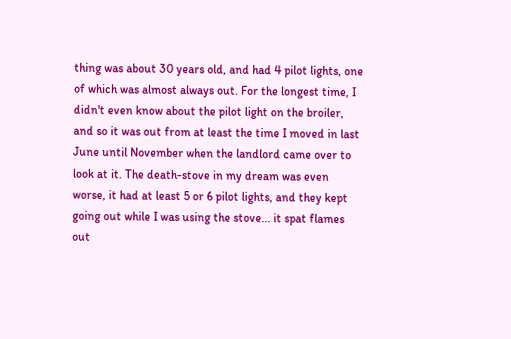thing was about 30 years old, and had 4 pilot lights, one of which was almost always out. For the longest time, I didn't even know about the pilot light on the broiler, and so it was out from at least the time I moved in last June until November when the landlord came over to look at it. The death-stove in my dream was even worse, it had at least 5 or 6 pilot lights, and they kept going out while I was using the stove... it spat flames out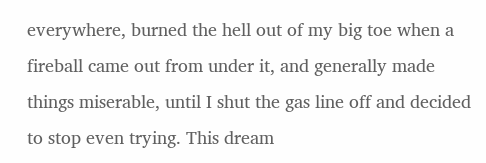everywhere, burned the hell out of my big toe when a fireball came out from under it, and generally made things miserable, until I shut the gas line off and decided to stop even trying. This dream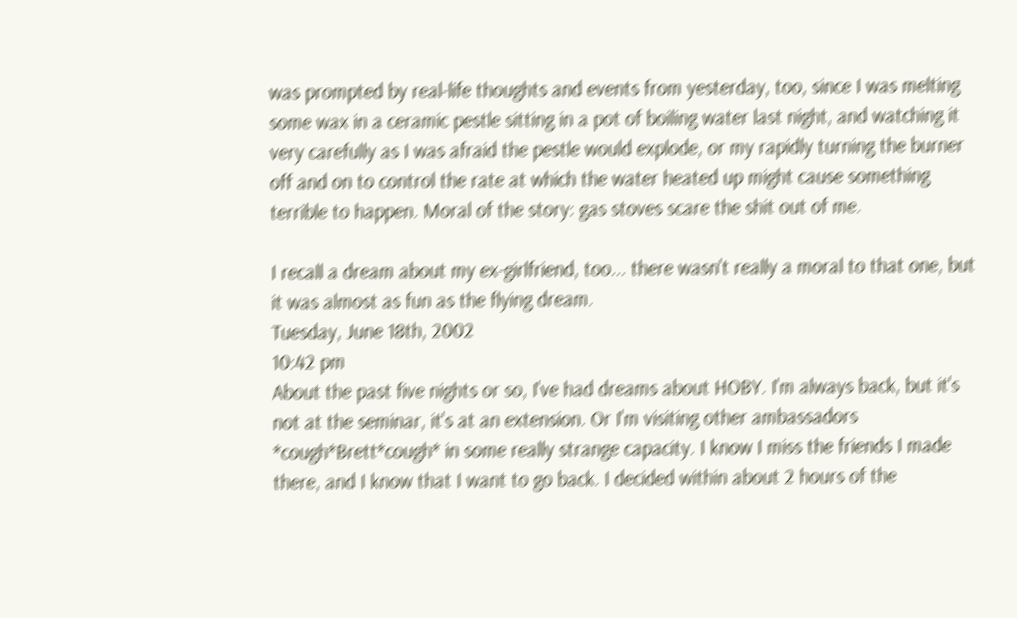was prompted by real-life thoughts and events from yesterday, too, since I was melting some wax in a ceramic pestle sitting in a pot of boiling water last night, and watching it very carefully as I was afraid the pestle would explode, or my rapidly turning the burner off and on to control the rate at which the water heated up might cause something terrible to happen. Moral of the story: gas stoves scare the shit out of me.

I recall a dream about my ex-girlfriend, too... there wasn't really a moral to that one, but it was almost as fun as the flying dream.
Tuesday, June 18th, 2002
10:42 pm
About the past five nights or so, I've had dreams about HOBY. I'm always back, but it's not at the seminar, it's at an extension. Or I'm visiting other ambassadors *cough*Brett*cough* in some really strange capacity. I know I miss the friends I made there, and I know that I want to go back. I decided within about 2 hours of the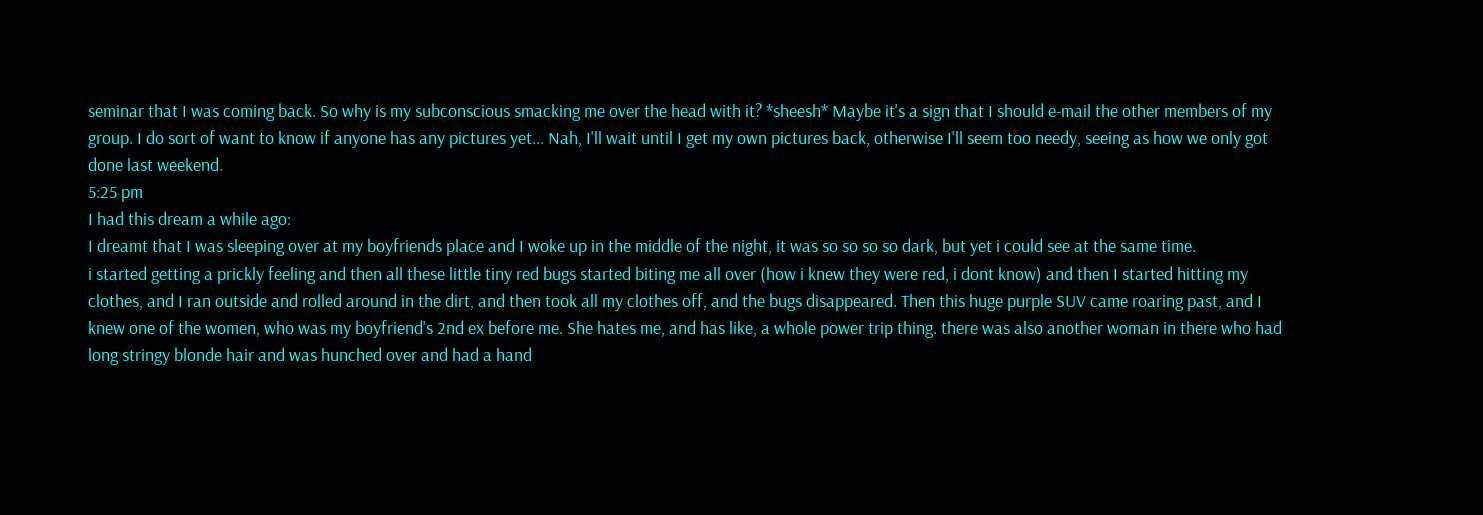seminar that I was coming back. So why is my subconscious smacking me over the head with it? *sheesh* Maybe it's a sign that I should e-mail the other members of my group. I do sort of want to know if anyone has any pictures yet... Nah, I'll wait until I get my own pictures back, otherwise I'll seem too needy, seeing as how we only got done last weekend.
5:25 pm
I had this dream a while ago:
I dreamt that I was sleeping over at my boyfriends place and I woke up in the middle of the night, it was so so so so dark, but yet i could see at the same time.
i started getting a prickly feeling and then all these little tiny red bugs started biting me all over (how i knew they were red, i dont know) and then I started hitting my clothes, and I ran outside and rolled around in the dirt, and then took all my clothes off, and the bugs disappeared. Then this huge purple SUV came roaring past, and I knew one of the women, who was my boyfriend's 2nd ex before me. She hates me, and has like, a whole power trip thing. there was also another woman in there who had long stringy blonde hair and was hunched over and had a hand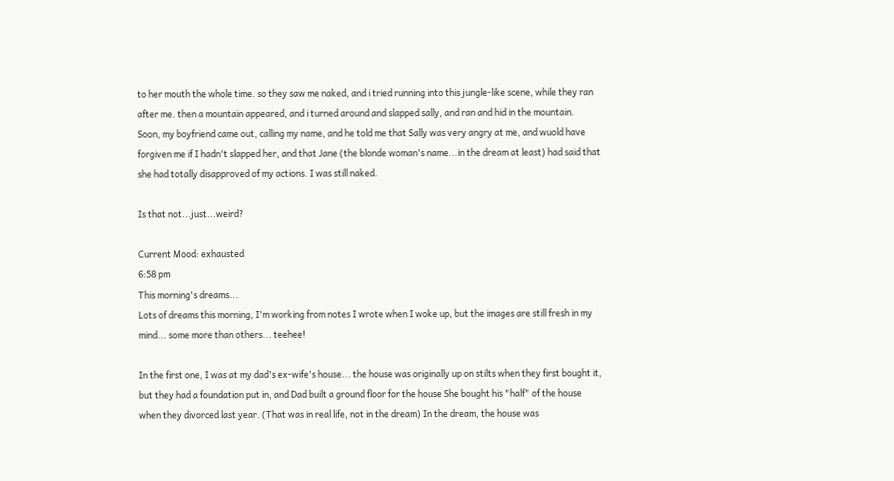to her mouth the whole time. so they saw me naked, and i tried running into this jungle-like scene, while they ran after me. then a mountain appeared, and i turned around and slapped sally, and ran and hid in the mountain.
Soon, my boyfriend came out, calling my name, and he told me that Sally was very angry at me, and wuold have forgiven me if I hadn't slapped her, and that Jane (the blonde woman's name...in the dream at least) had said that she had totally disapproved of my actions. I was still naked.

Is that not...just...weird?

Current Mood: exhausted
6:58 pm
This morning's dreams...
Lots of dreams this morning, I'm working from notes I wrote when I woke up, but the images are still fresh in my mind... some more than others... teehee!

In the first one, I was at my dad's ex-wife's house... the house was originally up on stilts when they first bought it, but they had a foundation put in, and Dad built a ground floor for the house She bought his "half" of the house when they divorced last year. (That was in real life, not in the dream) In the dream, the house was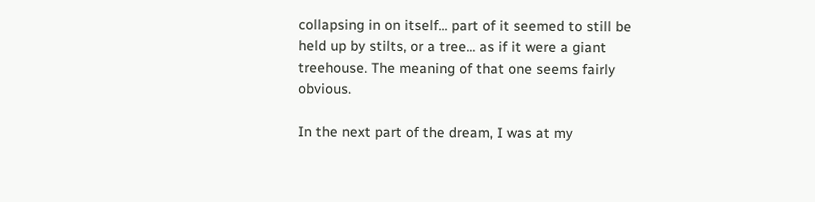collapsing in on itself... part of it seemed to still be held up by stilts, or a tree... as if it were a giant treehouse. The meaning of that one seems fairly obvious.

In the next part of the dream, I was at my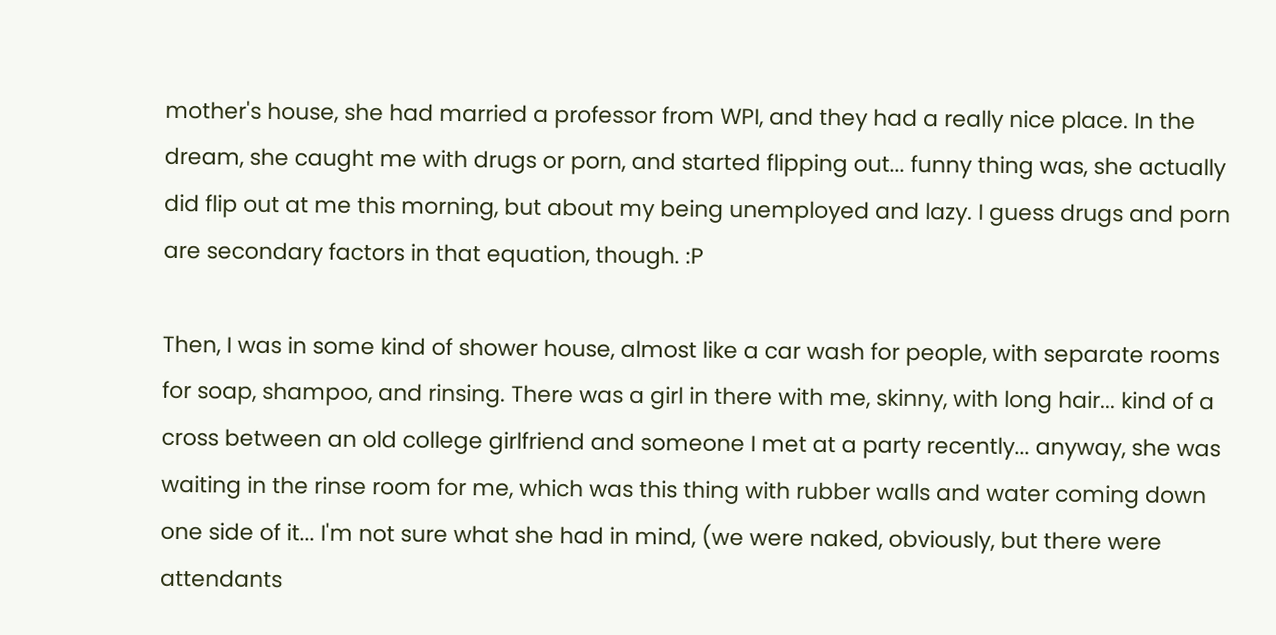mother's house, she had married a professor from WPI, and they had a really nice place. In the dream, she caught me with drugs or porn, and started flipping out... funny thing was, she actually did flip out at me this morning, but about my being unemployed and lazy. I guess drugs and porn are secondary factors in that equation, though. :P

Then, I was in some kind of shower house, almost like a car wash for people, with separate rooms for soap, shampoo, and rinsing. There was a girl in there with me, skinny, with long hair... kind of a cross between an old college girlfriend and someone I met at a party recently... anyway, she was waiting in the rinse room for me, which was this thing with rubber walls and water coming down one side of it... I'm not sure what she had in mind, (we were naked, obviously, but there were attendants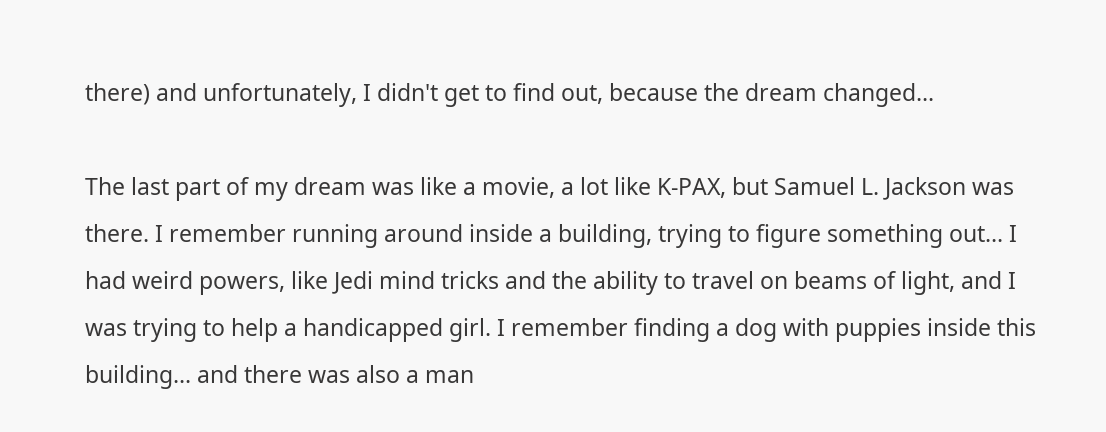there) and unfortunately, I didn't get to find out, because the dream changed...

The last part of my dream was like a movie, a lot like K-PAX, but Samuel L. Jackson was there. I remember running around inside a building, trying to figure something out... I had weird powers, like Jedi mind tricks and the ability to travel on beams of light, and I was trying to help a handicapped girl. I remember finding a dog with puppies inside this building... and there was also a man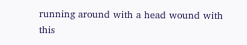running around with a head wound with this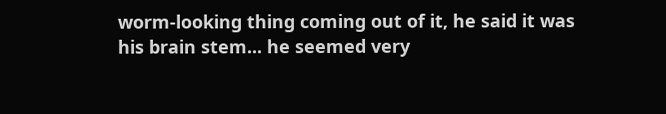worm-looking thing coming out of it, he said it was his brain stem... he seemed very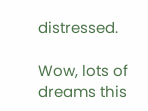distressed.

Wow, lots of dreams this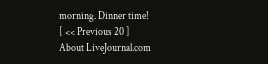morning. Dinner time!
[ << Previous 20 ]
About LiveJournal.com